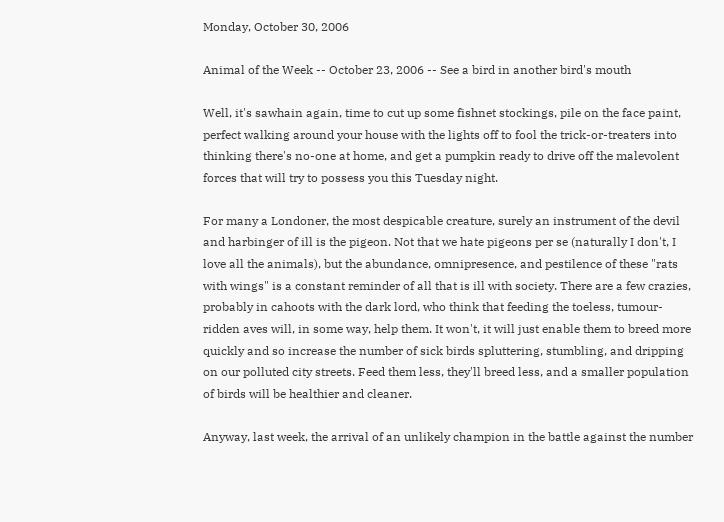Monday, October 30, 2006

Animal of the Week -- October 23, 2006 -- See a bird in another bird's mouth

Well, it's sawhain again, time to cut up some fishnet stockings, pile on the face paint, perfect walking around your house with the lights off to fool the trick-or-treaters into thinking there's no-one at home, and get a pumpkin ready to drive off the malevolent forces that will try to possess you this Tuesday night.

For many a Londoner, the most despicable creature, surely an instrument of the devil and harbinger of ill is the pigeon. Not that we hate pigeons per se (naturally I don't, I love all the animals), but the abundance, omnipresence, and pestilence of these "rats with wings" is a constant reminder of all that is ill with society. There are a few crazies, probably in cahoots with the dark lord, who think that feeding the toeless, tumour-ridden aves will, in some way, help them. It won't, it will just enable them to breed more quickly and so increase the number of sick birds spluttering, stumbling, and dripping on our polluted city streets. Feed them less, they'll breed less, and a smaller population of birds will be healthier and cleaner.

Anyway, last week, the arrival of an unlikely champion in the battle against the number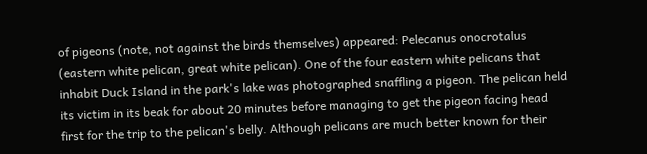of pigeons (note, not against the birds themselves) appeared: Pelecanus onocrotalus (eastern white pelican, great white pelican). One of the four eastern white pelicans that inhabit Duck Island in the park's lake was photographed snaffling a pigeon. The pelican held its victim in its beak for about 20 minutes before managing to get the pigeon facing head first for the trip to the pelican's belly. Although pelicans are much better known for their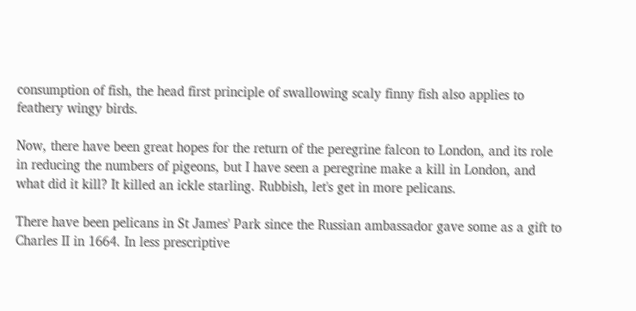consumption of fish, the head first principle of swallowing scaly finny fish also applies to feathery wingy birds.

Now, there have been great hopes for the return of the peregrine falcon to London, and its role in reducing the numbers of pigeons, but I have seen a peregrine make a kill in London, and what did it kill? It killed an ickle starling. Rubbish, let's get in more pelicans.

There have been pelicans in St James' Park since the Russian ambassador gave some as a gift to Charles II in 1664. In less prescriptive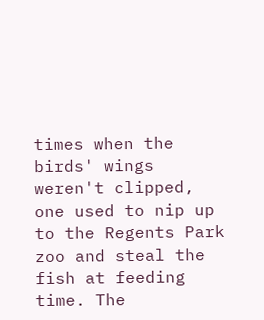times when the birds' wings weren't clipped, one used to nip up to the Regents Park zoo and steal the fish at feeding time. The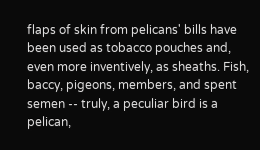flaps of skin from pelicans' bills have been used as tobacco pouches and, even more inventively, as sheaths. Fish, baccy, pigeons, members, and spent semen -- truly, a peculiar bird is a pelican,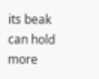its beak can hold more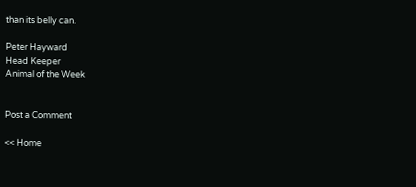than its belly can.

Peter Hayward
Head Keeper
Animal of the Week


Post a Comment

<< Home